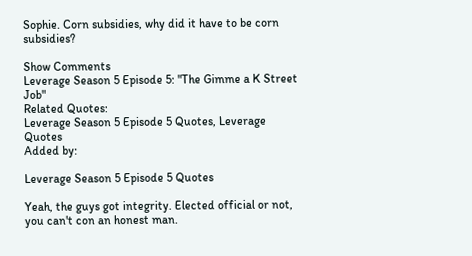Sophie. Corn subsidies, why did it have to be corn subsidies?

Show Comments
Leverage Season 5 Episode 5: "The Gimme a K Street Job"
Related Quotes:
Leverage Season 5 Episode 5 Quotes, Leverage Quotes
Added by:

Leverage Season 5 Episode 5 Quotes

Yeah, the guys got integrity. Elected official or not, you can't con an honest man.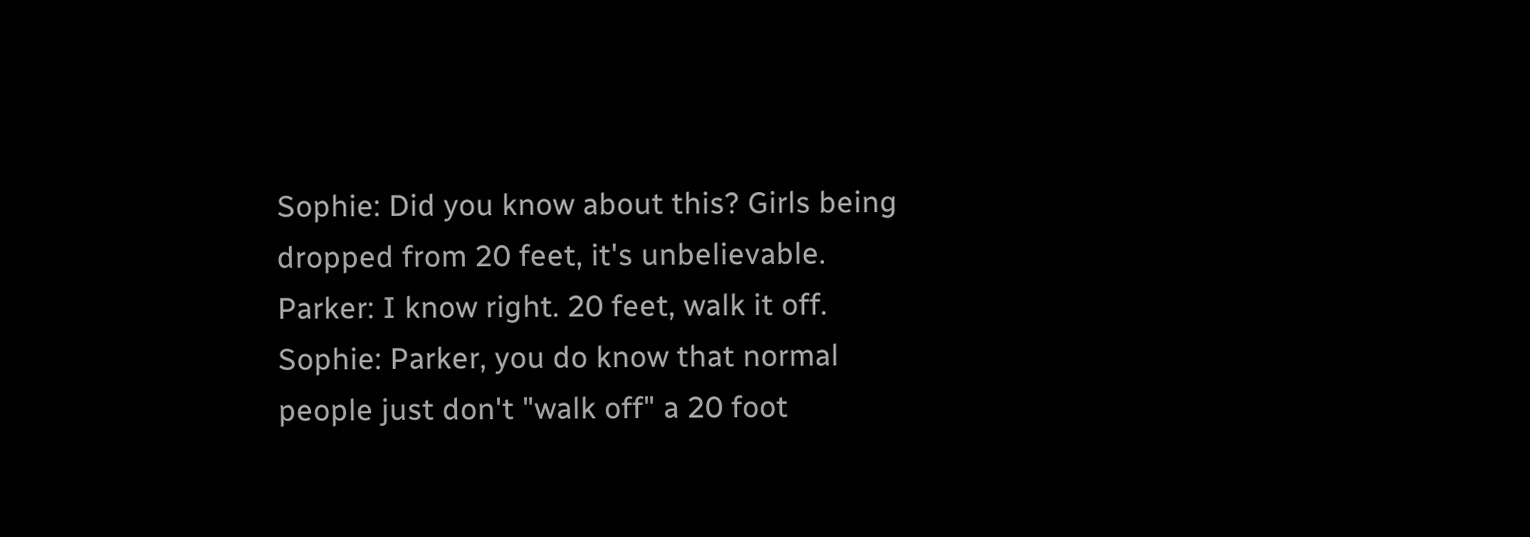Sophie: Did you know about this? Girls being dropped from 20 feet, it's unbelievable.
Parker: I know right. 20 feet, walk it off.
Sophie: Parker, you do know that normal people just don't "walk off" a 20 foot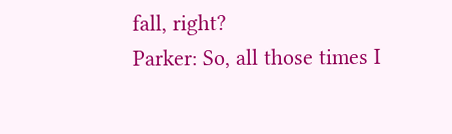fall, right?
Parker: So, all those times I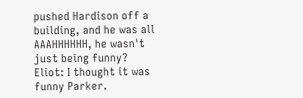pushed Hardison off a building, and he was all AAAHHHHHH, he wasn't just being funny?
Eliot: I thought it was funny Parker.